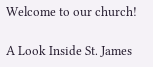Welcome to our church!

A Look Inside St. James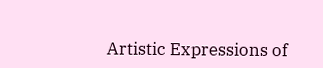Artistic Expressions of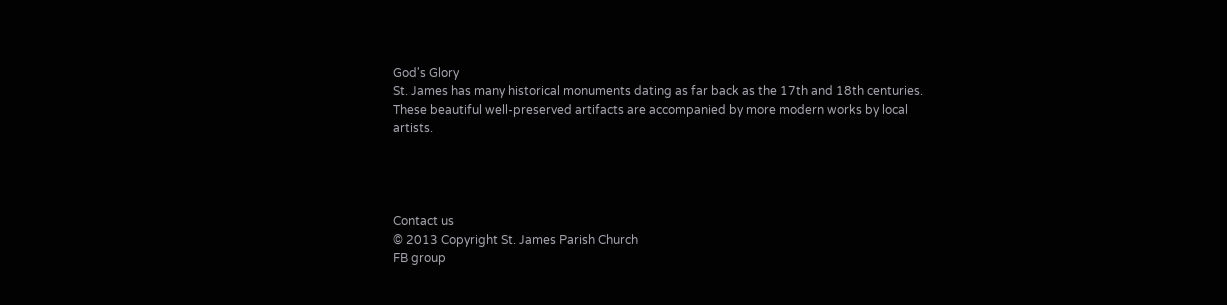God's Glory
St. James has many historical monuments dating as far back as the 17th and 18th centuries. These beautiful well-preserved artifacts are accompanied by more modern works by local artists.




Contact us
© 2013 Copyright St. James Parish Church
FB group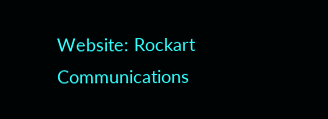Website: Rockart Communications